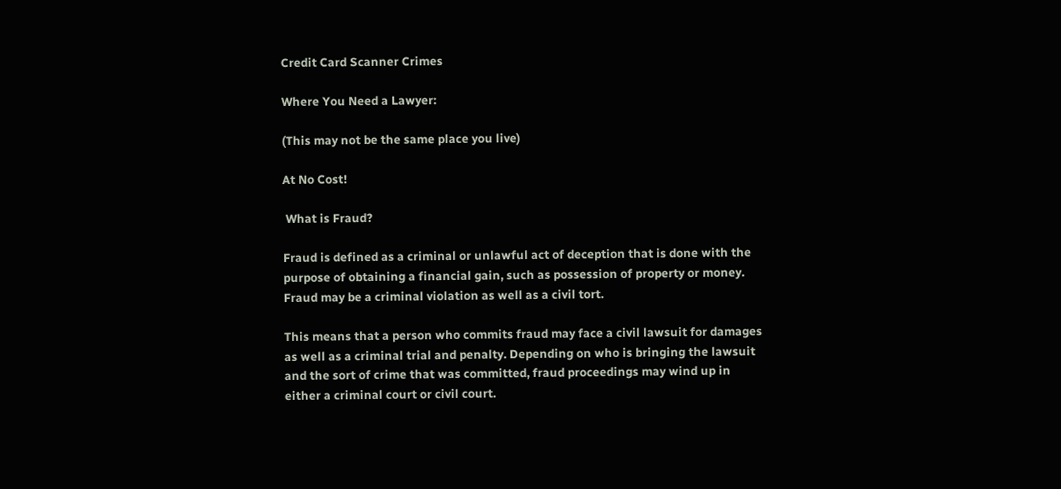Credit Card Scanner Crimes

Where You Need a Lawyer:

(This may not be the same place you live)

At No Cost!

 What is Fraud?

Fraud is defined as a criminal or unlawful act of deception that is done with the purpose of obtaining a financial gain, such as possession of property or money. Fraud may be a criminal violation as well as a civil tort.

This means that a person who commits fraud may face a civil lawsuit for damages as well as a criminal trial and penalty. Depending on who is bringing the lawsuit and the sort of crime that was committed, fraud proceedings may wind up in either a criminal court or civil court.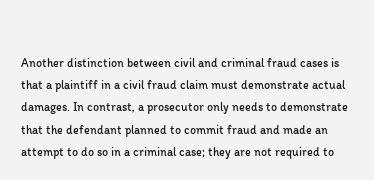Another distinction between civil and criminal fraud cases is that a plaintiff in a civil fraud claim must demonstrate actual damages. In contrast, a prosecutor only needs to demonstrate that the defendant planned to commit fraud and made an attempt to do so in a criminal case; they are not required to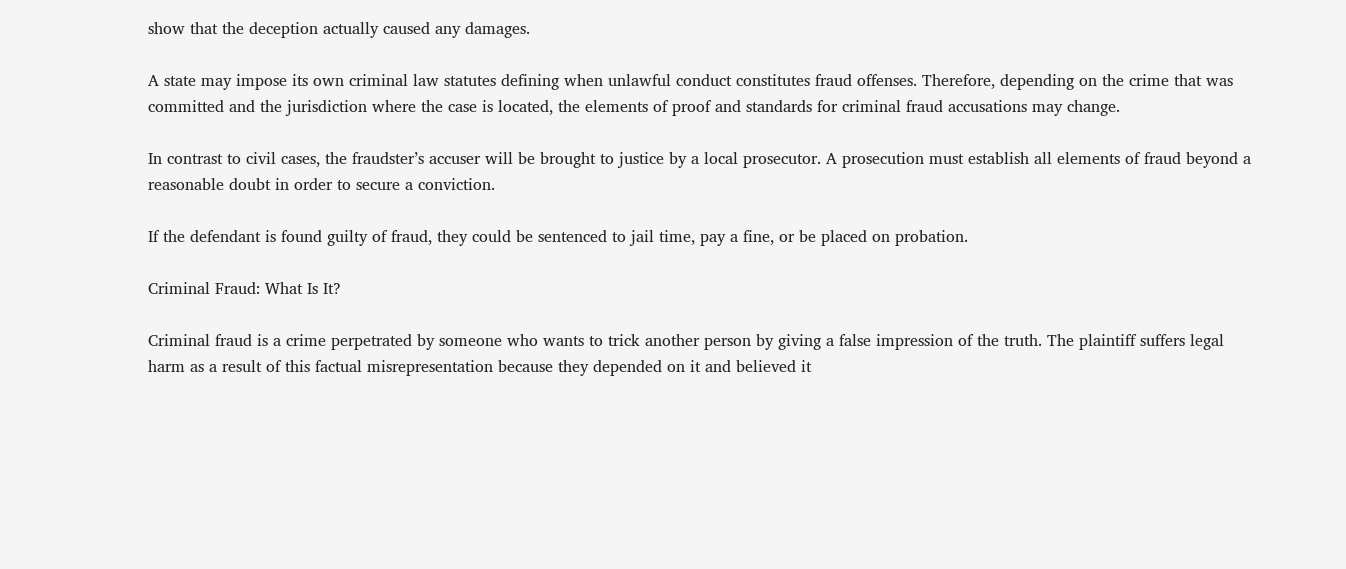show that the deception actually caused any damages.

A state may impose its own criminal law statutes defining when unlawful conduct constitutes fraud offenses. Therefore, depending on the crime that was committed and the jurisdiction where the case is located, the elements of proof and standards for criminal fraud accusations may change.

In contrast to civil cases, the fraudster’s accuser will be brought to justice by a local prosecutor. A prosecution must establish all elements of fraud beyond a reasonable doubt in order to secure a conviction.

If the defendant is found guilty of fraud, they could be sentenced to jail time, pay a fine, or be placed on probation.

Criminal Fraud: What Is It?

Criminal fraud is a crime perpetrated by someone who wants to trick another person by giving a false impression of the truth. The plaintiff suffers legal harm as a result of this factual misrepresentation because they depended on it and believed it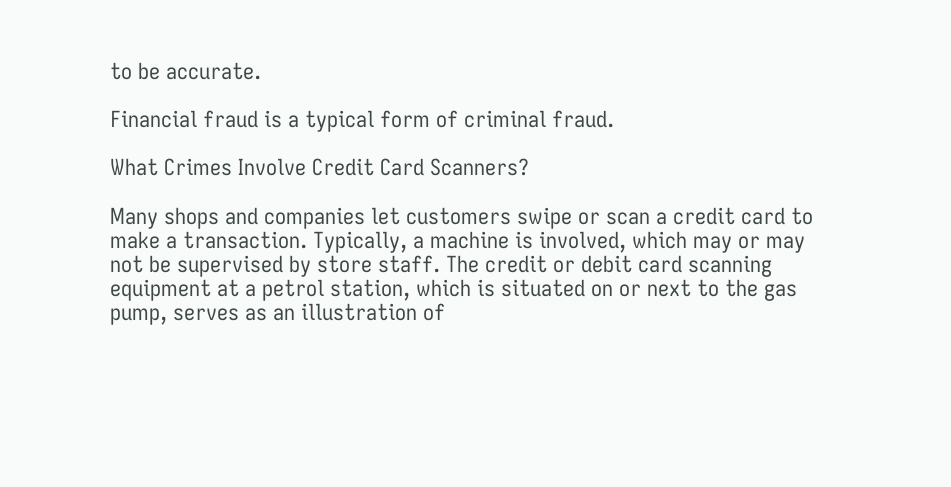to be accurate.

Financial fraud is a typical form of criminal fraud.

What Crimes Involve Credit Card Scanners?

Many shops and companies let customers swipe or scan a credit card to make a transaction. Typically, a machine is involved, which may or may not be supervised by store staff. The credit or debit card scanning equipment at a petrol station, which is situated on or next to the gas pump, serves as an illustration of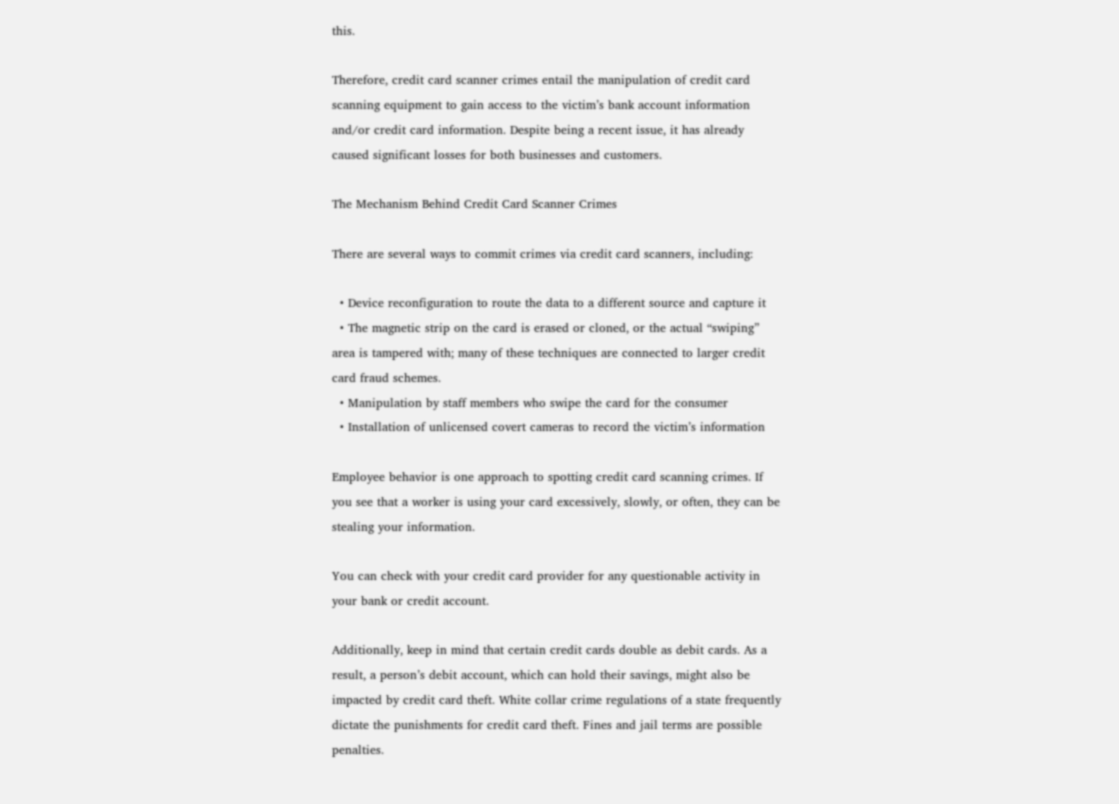this.

Therefore, credit card scanner crimes entail the manipulation of credit card scanning equipment to gain access to the victim’s bank account information and/or credit card information. Despite being a recent issue, it has already caused significant losses for both businesses and customers.

The Mechanism Behind Credit Card Scanner Crimes

There are several ways to commit crimes via credit card scanners, including:

  • Device reconfiguration to route the data to a different source and capture it
  • The magnetic strip on the card is erased or cloned, or the actual “swiping” area is tampered with; many of these techniques are connected to larger credit card fraud schemes.
  • Manipulation by staff members who swipe the card for the consumer
  • Installation of unlicensed covert cameras to record the victim’s information

Employee behavior is one approach to spotting credit card scanning crimes. If you see that a worker is using your card excessively, slowly, or often, they can be stealing your information.

You can check with your credit card provider for any questionable activity in your bank or credit account.

Additionally, keep in mind that certain credit cards double as debit cards. As a result, a person’s debit account, which can hold their savings, might also be impacted by credit card theft. White collar crime regulations of a state frequently dictate the punishments for credit card theft. Fines and jail terms are possible penalties.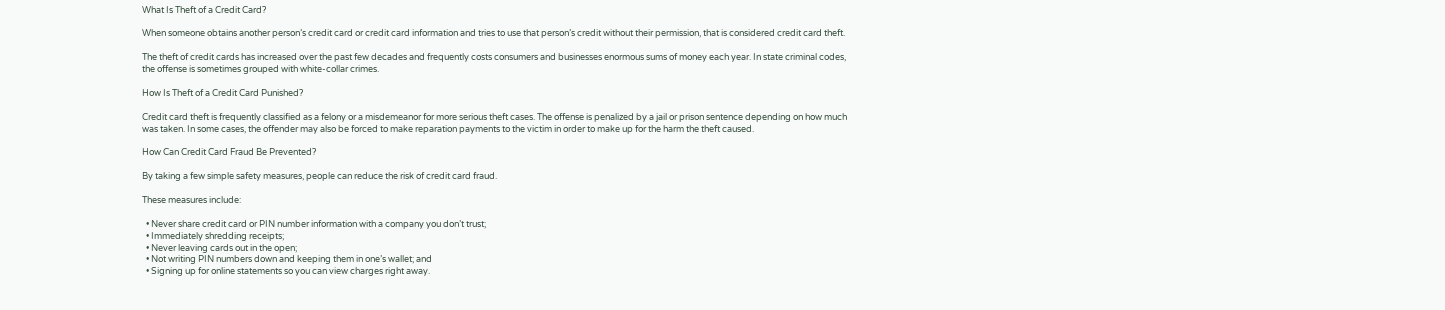What Is Theft of a Credit Card?

When someone obtains another person’s credit card or credit card information and tries to use that person’s credit without their permission, that is considered credit card theft.

The theft of credit cards has increased over the past few decades and frequently costs consumers and businesses enormous sums of money each year. In state criminal codes, the offense is sometimes grouped with white-collar crimes.

How Is Theft of a Credit Card Punished?

Credit card theft is frequently classified as a felony or a misdemeanor for more serious theft cases. The offense is penalized by a jail or prison sentence depending on how much was taken. In some cases, the offender may also be forced to make reparation payments to the victim in order to make up for the harm the theft caused.

How Can Credit Card Fraud Be Prevented?

By taking a few simple safety measures, people can reduce the risk of credit card fraud.

These measures include:

  • Never share credit card or PIN number information with a company you don’t trust;
  • Immediately shredding receipts;
  • Never leaving cards out in the open;
  • Not writing PIN numbers down and keeping them in one’s wallet; and
  • Signing up for online statements so you can view charges right away.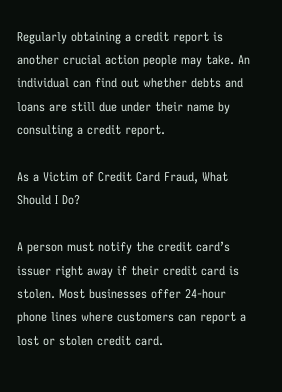Regularly obtaining a credit report is another crucial action people may take. An individual can find out whether debts and loans are still due under their name by consulting a credit report.

As a Victim of Credit Card Fraud, What Should I Do?

A person must notify the credit card’s issuer right away if their credit card is stolen. Most businesses offer 24-hour phone lines where customers can report a lost or stolen credit card.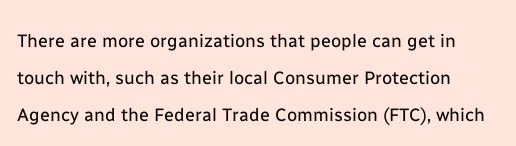There are more organizations that people can get in touch with, such as their local Consumer Protection Agency and the Federal Trade Commission (FTC), which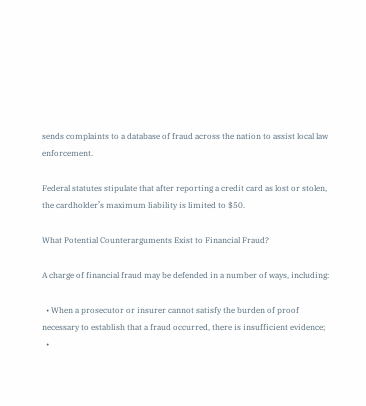sends complaints to a database of fraud across the nation to assist local law enforcement.

Federal statutes stipulate that after reporting a credit card as lost or stolen, the cardholder’s maximum liability is limited to $50.

What Potential Counterarguments Exist to Financial Fraud?

A charge of financial fraud may be defended in a number of ways, including:

  • When a prosecutor or insurer cannot satisfy the burden of proof necessary to establish that a fraud occurred, there is insufficient evidence;
  •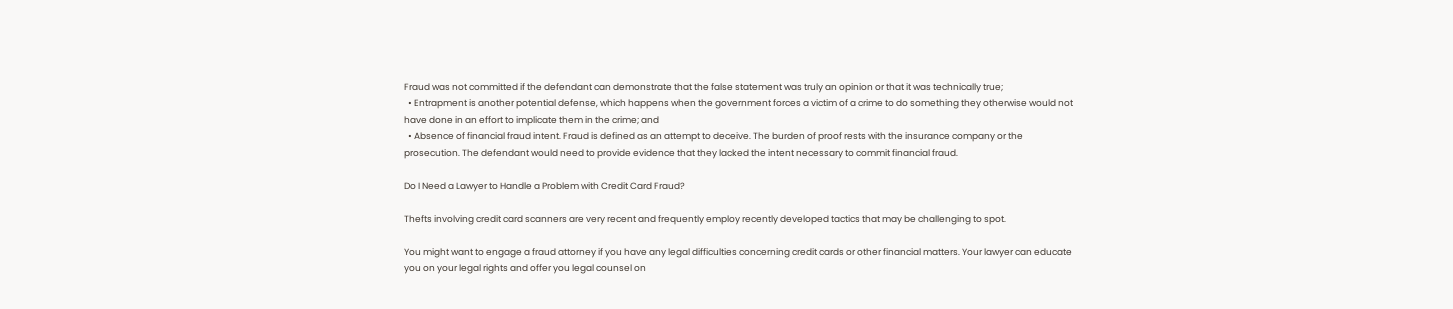Fraud was not committed if the defendant can demonstrate that the false statement was truly an opinion or that it was technically true;
  • Entrapment is another potential defense, which happens when the government forces a victim of a crime to do something they otherwise would not have done in an effort to implicate them in the crime; and
  • Absence of financial fraud intent. Fraud is defined as an attempt to deceive. The burden of proof rests with the insurance company or the prosecution. The defendant would need to provide evidence that they lacked the intent necessary to commit financial fraud.

Do I Need a Lawyer to Handle a Problem with Credit Card Fraud?

Thefts involving credit card scanners are very recent and frequently employ recently developed tactics that may be challenging to spot.

You might want to engage a fraud attorney if you have any legal difficulties concerning credit cards or other financial matters. Your lawyer can educate you on your legal rights and offer you legal counsel on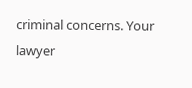criminal concerns. Your lawyer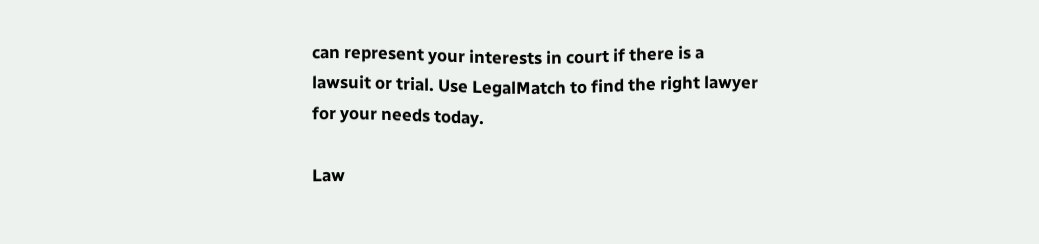can represent your interests in court if there is a lawsuit or trial. Use LegalMatch to find the right lawyer for your needs today.

Law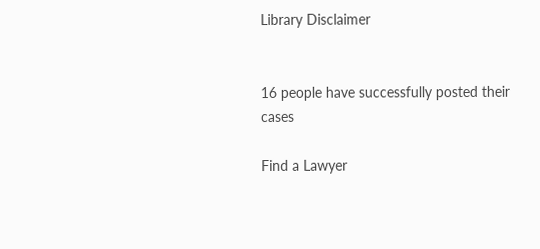Library Disclaimer


16 people have successfully posted their cases

Find a Lawyer